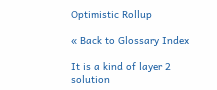Optimistic Rollup

« Back to Glossary Index

It is a kind of layer 2 solution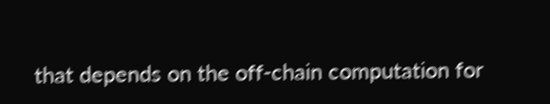that depends on the off-chain computation for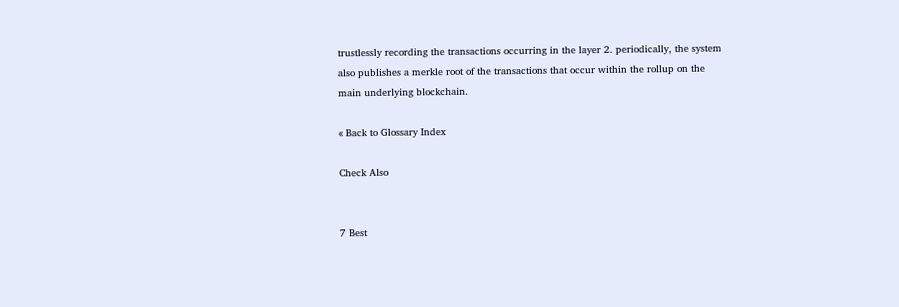trustlessly recording the transactions occurring in the layer 2. periodically, the system also publishes a merkle root of the transactions that occur within the rollup on the main underlying blockchain.

« Back to Glossary Index

Check Also


7 Best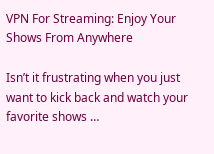VPN For Streaming: Enjoy Your Shows From Anywhere

Isn’t it frustrating when you just want to kick back and watch your favorite shows …